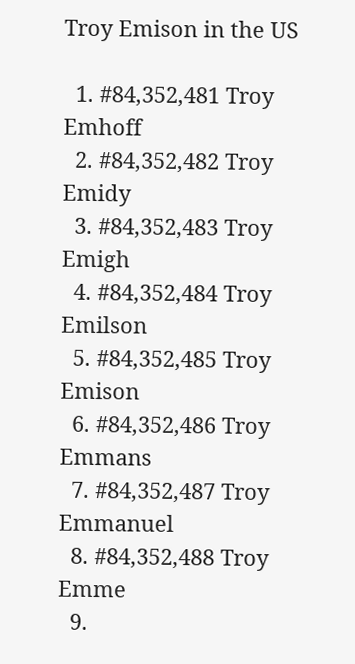Troy Emison in the US

  1. #84,352,481 Troy Emhoff
  2. #84,352,482 Troy Emidy
  3. #84,352,483 Troy Emigh
  4. #84,352,484 Troy Emilson
  5. #84,352,485 Troy Emison
  6. #84,352,486 Troy Emmans
  7. #84,352,487 Troy Emmanuel
  8. #84,352,488 Troy Emme
  9.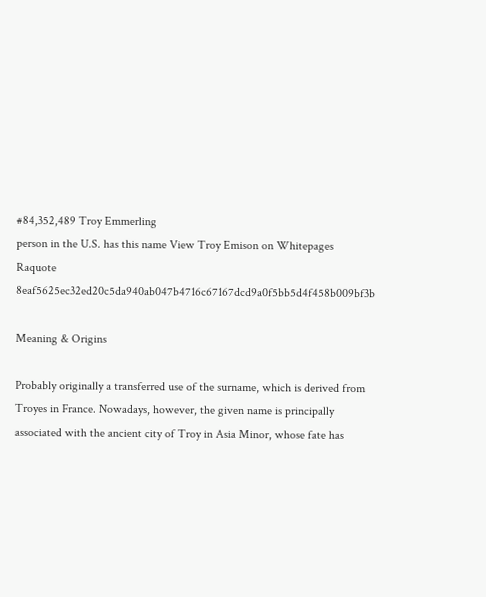#84,352,489 Troy Emmerling
person in the U.S. has this name View Troy Emison on Whitepages Raquote 8eaf5625ec32ed20c5da940ab047b4716c67167dcd9a0f5bb5d4f458b009bf3b

Meaning & Origins

Probably originally a transferred use of the surname, which is derived from Troyes in France. Nowadays, however, the given name is principally associated with the ancient city of Troy in Asia Minor, whose fate has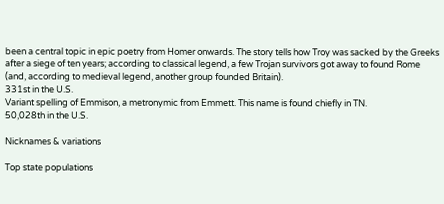been a central topic in epic poetry from Homer onwards. The story tells how Troy was sacked by the Greeks after a siege of ten years; according to classical legend, a few Trojan survivors got away to found Rome (and, according to medieval legend, another group founded Britain).
331st in the U.S.
Variant spelling of Emmison, a metronymic from Emmett. This name is found chiefly in TN.
50,028th in the U.S.

Nicknames & variations

Top state populations